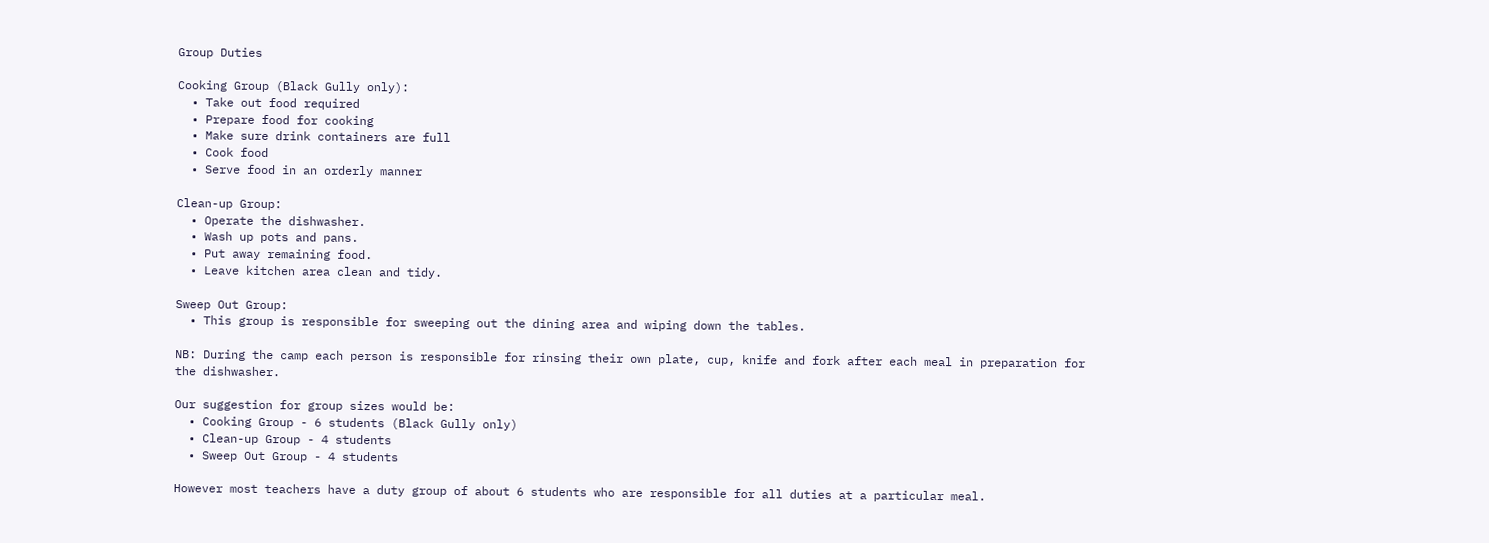Group Duties

Cooking Group (Black Gully only):
  • Take out food required
  • Prepare food for cooking
  • Make sure drink containers are full
  • Cook food
  • Serve food in an orderly manner

Clean-up Group:
  • Operate the dishwasher.
  • Wash up pots and pans.
  • Put away remaining food.
  • Leave kitchen area clean and tidy.

Sweep Out Group:
  • This group is responsible for sweeping out the dining area and wiping down the tables.

NB: During the camp each person is responsible for rinsing their own plate, cup, knife and fork after each meal in preparation for the dishwasher.

Our suggestion for group sizes would be:
  • Cooking Group - 6 students (Black Gully only)
  • Clean-up Group - 4 students
  • Sweep Out Group - 4 students

However most teachers have a duty group of about 6 students who are responsible for all duties at a particular meal.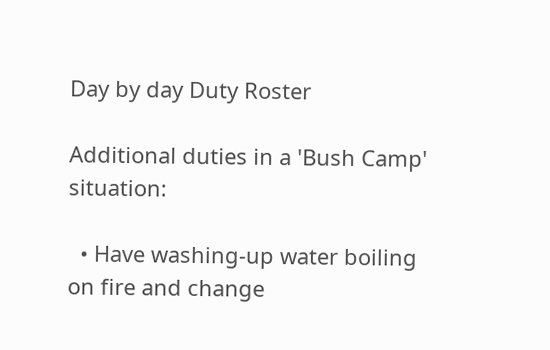Day by day Duty Roster

Additional duties in a 'Bush Camp' situation:

  • Have washing-up water boiling on fire and change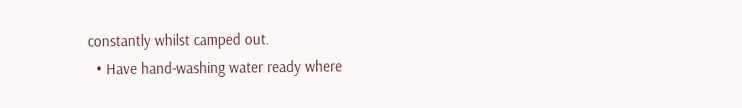constantly whilst camped out.
  • Have hand-washing water ready where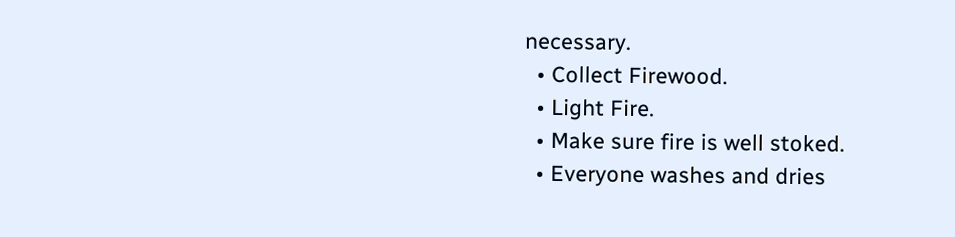necessary.
  • Collect Firewood.
  • Light Fire.
  • Make sure fire is well stoked.
  • Everyone washes and dries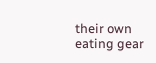their own eating gear